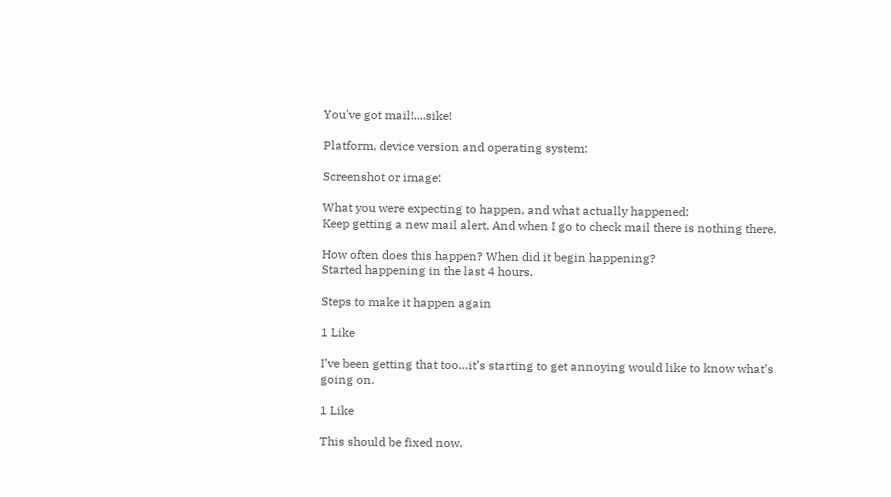You've got mail!....sike!

Platform, device version and operating system:

Screenshot or image:

What you were expecting to happen, and what actually happened:
Keep getting a new mail alert. And when I go to check mail there is nothing there.

How often does this happen? When did it begin happening?
Started happening in the last 4 hours.

Steps to make it happen again

1 Like

I’ve been getting that too…it’s starting to get annoying would like to know what’s going on.

1 Like

This should be fixed now.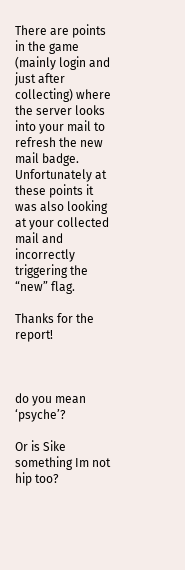There are points in the game (mainly login and just after collecting) where the server looks into your mail to refresh the new mail badge. Unfortunately at these points it was also looking at your collected mail and incorrectly triggering the “new” flag.

Thanks for the report!



do you mean ‘psyche’?

Or is Sike something Im not hip too?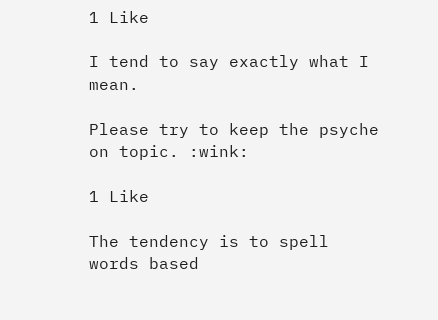1 Like

I tend to say exactly what I mean.

Please try to keep the psyche on topic. :wink:

1 Like

The tendency is to spell words based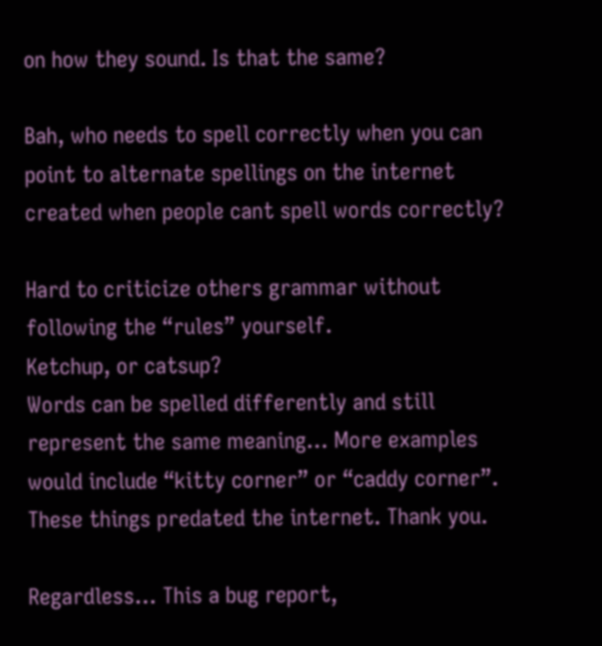on how they sound. Is that the same?

Bah, who needs to spell correctly when you can point to alternate spellings on the internet created when people cant spell words correctly?

Hard to criticize others grammar without following the “rules” yourself.
Ketchup, or catsup?
Words can be spelled differently and still represent the same meaning… More examples would include “kitty corner” or “caddy corner”.
These things predated the internet. Thank you.

Regardless… This a bug report,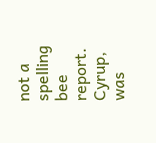not a spelling bee report. Cyrup, was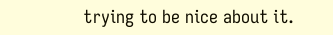trying to be nice about it.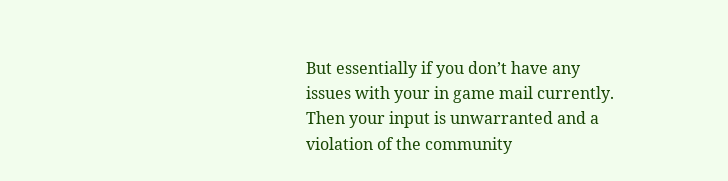But essentially if you don’t have any issues with your in game mail currently. Then your input is unwarranted and a violation of the community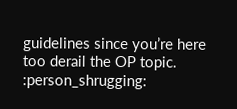guidelines since you’re here too derail the OP topic. :person_shrugging: